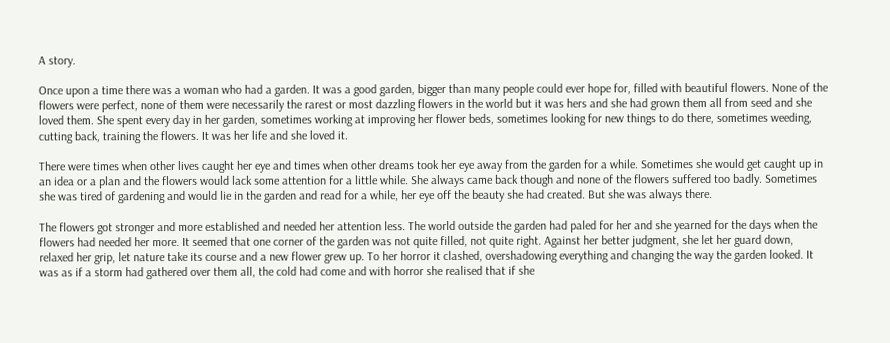A story.

Once upon a time there was a woman who had a garden. It was a good garden, bigger than many people could ever hope for, filled with beautiful flowers. None of the flowers were perfect, none of them were necessarily the rarest or most dazzling flowers in the world but it was hers and she had grown them all from seed and she loved them. She spent every day in her garden, sometimes working at improving her flower beds, sometimes looking for new things to do there, sometimes weeding, cutting back, training the flowers. It was her life and she loved it.

There were times when other lives caught her eye and times when other dreams took her eye away from the garden for a while. Sometimes she would get caught up in an idea or a plan and the flowers would lack some attention for a little while. She always came back though and none of the flowers suffered too badly. Sometimes she was tired of gardening and would lie in the garden and read for a while, her eye off the beauty she had created. But she was always there.

The flowers got stronger and more established and needed her attention less. The world outside the garden had paled for her and she yearned for the days when the flowers had needed her more. It seemed that one corner of the garden was not quite filled, not quite right. Against her better judgment, she let her guard down, relaxed her grip, let nature take its course and a new flower grew up. To her horror it clashed, overshadowing everything and changing the way the garden looked. It was as if a storm had gathered over them all, the cold had come and with horror she realised that if she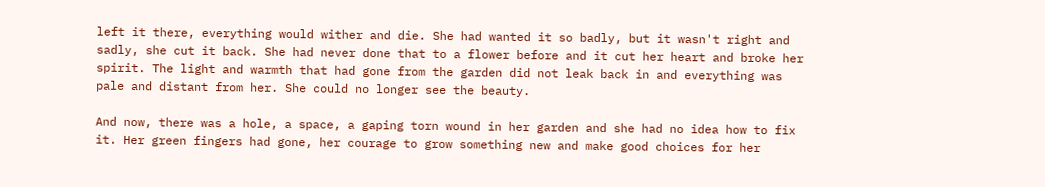left it there, everything would wither and die. She had wanted it so badly, but it wasn't right and sadly, she cut it back. She had never done that to a flower before and it cut her heart and broke her spirit. The light and warmth that had gone from the garden did not leak back in and everything was pale and distant from her. She could no longer see the beauty.

And now, there was a hole, a space, a gaping torn wound in her garden and she had no idea how to fix it. Her green fingers had gone, her courage to grow something new and make good choices for her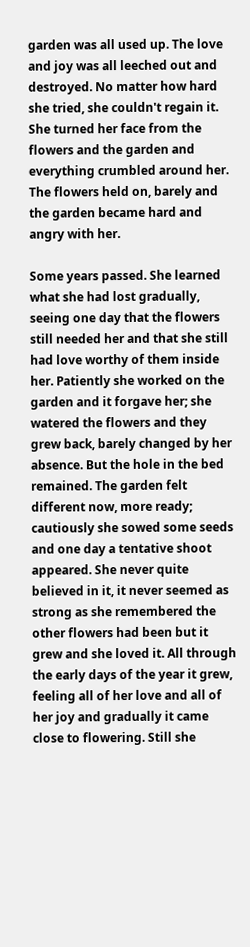garden was all used up. The love and joy was all leeched out and destroyed. No matter how hard she tried, she couldn't regain it. She turned her face from the flowers and the garden and everything crumbled around her. The flowers held on, barely and the garden became hard and angry with her.

Some years passed. She learned what she had lost gradually, seeing one day that the flowers still needed her and that she still had love worthy of them inside her. Patiently she worked on the garden and it forgave her; she watered the flowers and they grew back, barely changed by her absence. But the hole in the bed remained. The garden felt different now, more ready; cautiously she sowed some seeds and one day a tentative shoot appeared. She never quite believed in it, it never seemed as strong as she remembered the other flowers had been but it grew and she loved it. All through the early days of the year it grew, feeling all of her love and all of her joy and gradually it came close to flowering. Still she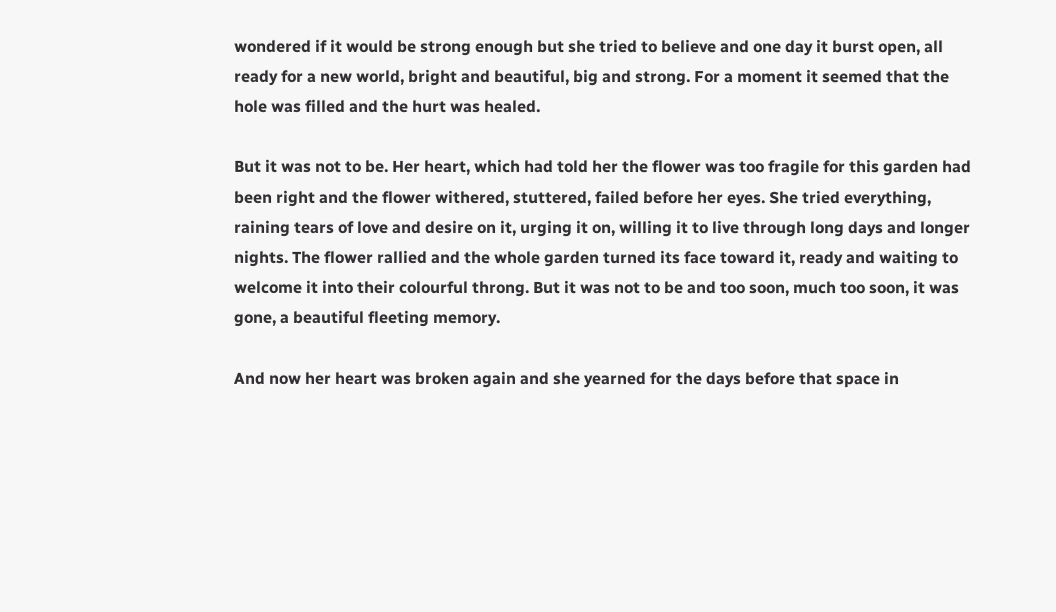wondered if it would be strong enough but she tried to believe and one day it burst open, all ready for a new world, bright and beautiful, big and strong. For a moment it seemed that the hole was filled and the hurt was healed.

But it was not to be. Her heart, which had told her the flower was too fragile for this garden had been right and the flower withered, stuttered, failed before her eyes. She tried everything, raining tears of love and desire on it, urging it on, willing it to live through long days and longer nights. The flower rallied and the whole garden turned its face toward it, ready and waiting to welcome it into their colourful throng. But it was not to be and too soon, much too soon, it was gone, a beautiful fleeting memory.

And now her heart was broken again and she yearned for the days before that space in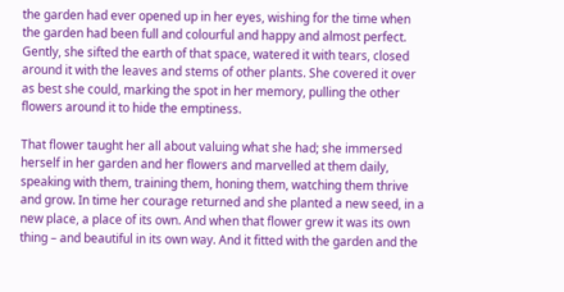the garden had ever opened up in her eyes, wishing for the time when the garden had been full and colourful and happy and almost perfect. Gently, she sifted the earth of that space, watered it with tears, closed around it with the leaves and stems of other plants. She covered it over as best she could, marking the spot in her memory, pulling the other flowers around it to hide the emptiness.

That flower taught her all about valuing what she had; she immersed herself in her garden and her flowers and marvelled at them daily, speaking with them, training them, honing them, watching them thrive and grow. In time her courage returned and she planted a new seed, in a new place, a place of its own. And when that flower grew it was its own thing – and beautiful in its own way. And it fitted with the garden and the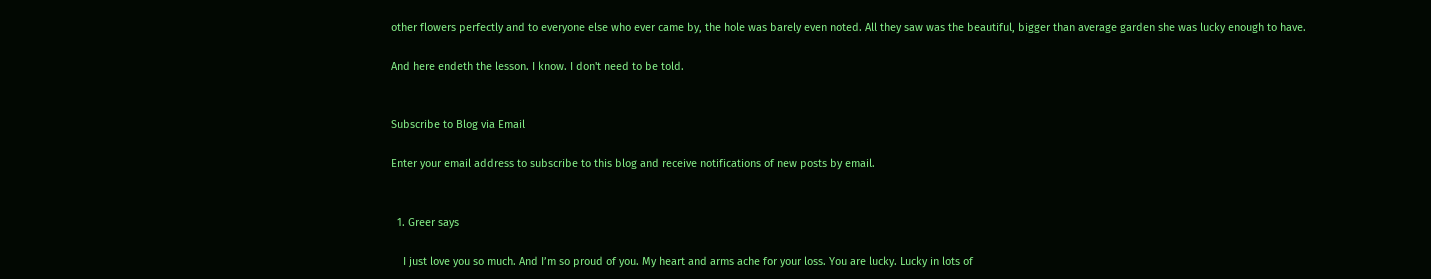other flowers perfectly and to everyone else who ever came by, the hole was barely even noted. All they saw was the beautiful, bigger than average garden she was lucky enough to have.

And here endeth the lesson. I know. I don't need to be told.


Subscribe to Blog via Email

Enter your email address to subscribe to this blog and receive notifications of new posts by email.


  1. Greer says

    I just love you so much. And I’m so proud of you. My heart and arms ache for your loss. You are lucky. Lucky in lots of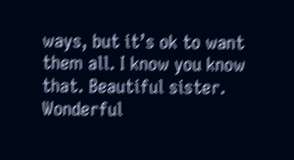ways, but it’s ok to want them all. I know you know that. Beautiful sister. Wonderful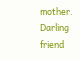mother. Darling friend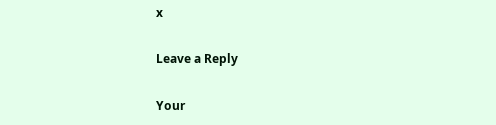x

Leave a Reply

Your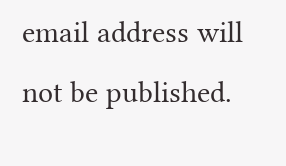email address will not be published.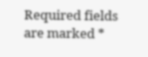Required fields are marked *